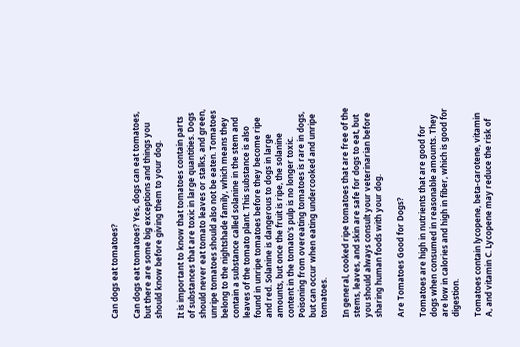Can dogs eat tomatoes?

Can dogs eat tomatoes? Yes, dogs can eat tomatoes, but there are some big exceptions and things you should know before giving them to your dog.

It is important to know that tomatoes contain parts of substances that are toxic in large quantities. Dogs should never eat tomato leaves or stalks, and green, unripe tomatoes should also not be eaten. Tomatoes belong to the nightshade family, which means they contain a substance called solanine in the stem and leaves of the tomato plant. This substance is also found in unripe tomatoes before they become ripe and red. Solanine is dangerous to dogs in large amounts, but once the fruit is ripe, the solanine content in the tomato's pulp is no longer toxic. Poisoning from overeating tomatoes is rare in dogs, but can occur when eating undercooked and unripe tomatoes.

In general, cooked ripe tomatoes that are free of the stems, leaves, and skin are safe for dogs to eat, but you should always consult your veterinarian before sharing human foods with your dog.

Are Tomatoes Good for Dogs?

Tomatoes are high in nutrients that are good for dogs when consumed in reasonable amounts. They are low in calories and high in fiber, which is good for digestion.

Tomatoes contain lycopene, beta-carotene, vitamin A, and vitamin C. Lycopene may reduce the risk of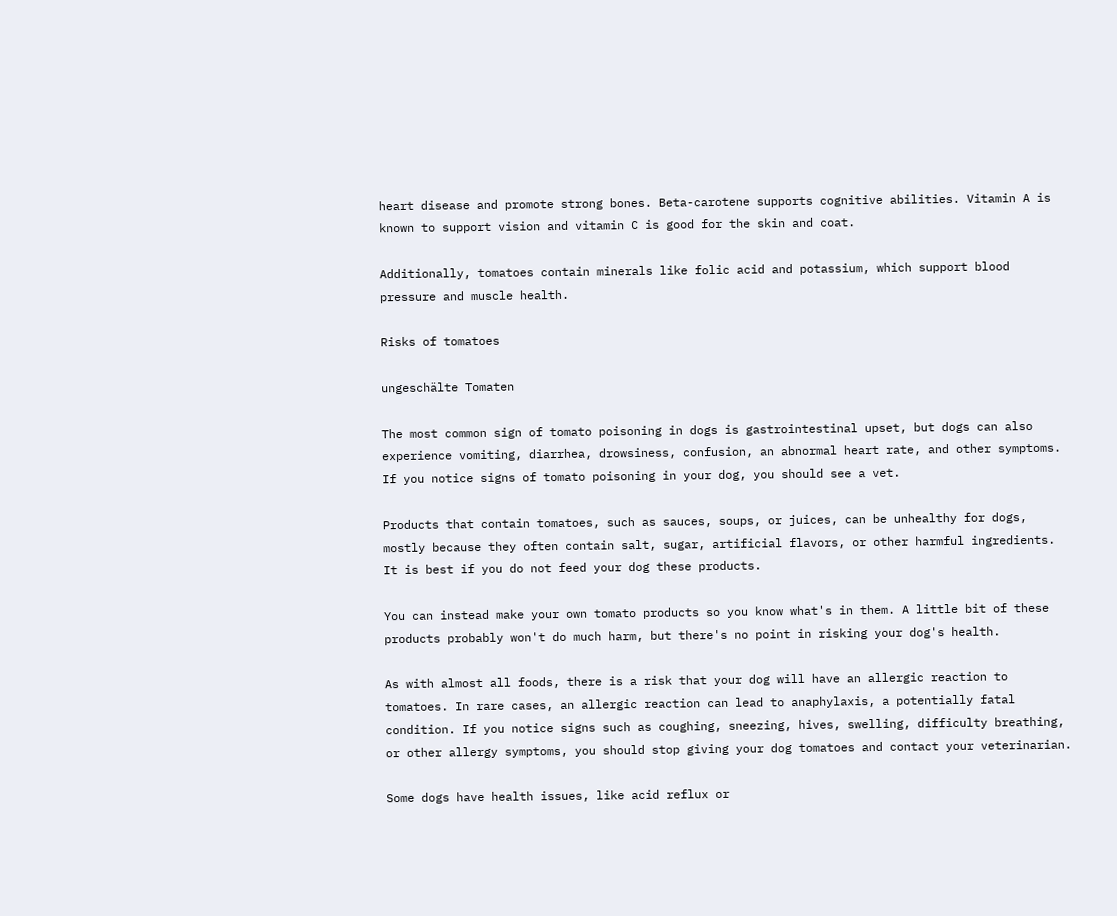heart disease and promote strong bones. Beta-carotene supports cognitive abilities. Vitamin A is known to support vision and vitamin C is good for the skin and coat.

Additionally, tomatoes contain minerals like folic acid and potassium, which support blood pressure and muscle health.

Risks of tomatoes

ungeschälte Tomaten

The most common sign of tomato poisoning in dogs is gastrointestinal upset, but dogs can also experience vomiting, diarrhea, drowsiness, confusion, an abnormal heart rate, and other symptoms. If you notice signs of tomato poisoning in your dog, you should see a vet.

Products that contain tomatoes, such as sauces, soups, or juices, can be unhealthy for dogs, mostly because they often contain salt, sugar, artificial flavors, or other harmful ingredients. It is best if you do not feed your dog these products.

You can instead make your own tomato products so you know what's in them. A little bit of these products probably won't do much harm, but there's no point in risking your dog's health.

As with almost all foods, there is a risk that your dog will have an allergic reaction to tomatoes. In rare cases, an allergic reaction can lead to anaphylaxis, a potentially fatal condition. If you notice signs such as coughing, sneezing, hives, swelling, difficulty breathing, or other allergy symptoms, you should stop giving your dog tomatoes and contact your veterinarian.

Some dogs have health issues, like acid reflux or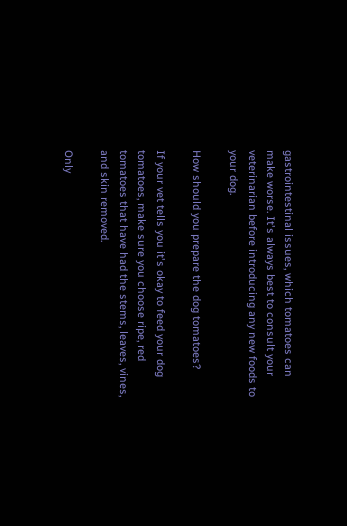gastrointestinal issues, which tomatoes can make worse. It's always best to consult your veterinarian before introducing any new foods to your dog.

How should you prepare the dog tomatoes?

If your vet tells you it's okay to feed your dog tomatoes, make sure you choose ripe, red tomatoes that have had the stems, leaves, vines, and skin removed.

Only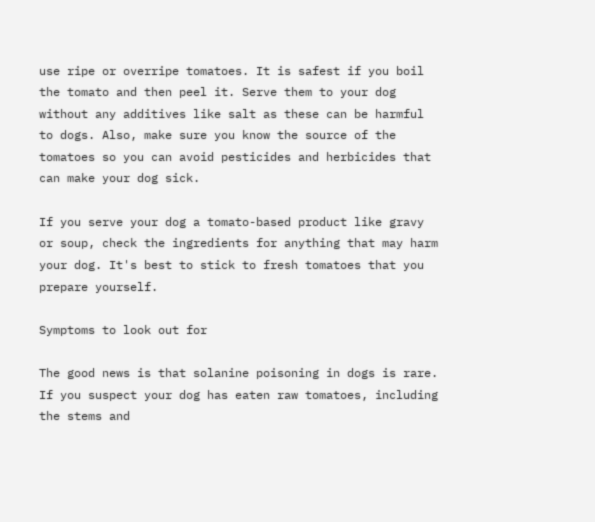use ripe or overripe tomatoes. It is safest if you boil the tomato and then peel it. Serve them to your dog without any additives like salt as these can be harmful to dogs. Also, make sure you know the source of the tomatoes so you can avoid pesticides and herbicides that can make your dog sick.

If you serve your dog a tomato-based product like gravy or soup, check the ingredients for anything that may harm your dog. It's best to stick to fresh tomatoes that you prepare yourself.

Symptoms to look out for

The good news is that solanine poisoning in dogs is rare. If you suspect your dog has eaten raw tomatoes, including the stems and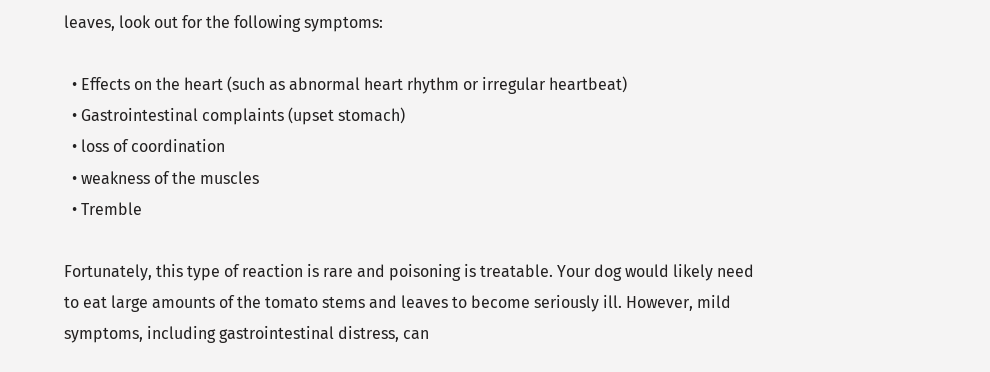leaves, look out for the following symptoms:

  • Effects on the heart (such as abnormal heart rhythm or irregular heartbeat)
  • Gastrointestinal complaints (upset stomach)
  • loss of coordination
  • weakness of the muscles
  • Tremble

Fortunately, this type of reaction is rare and poisoning is treatable. Your dog would likely need to eat large amounts of the tomato stems and leaves to become seriously ill. However, mild symptoms, including gastrointestinal distress, can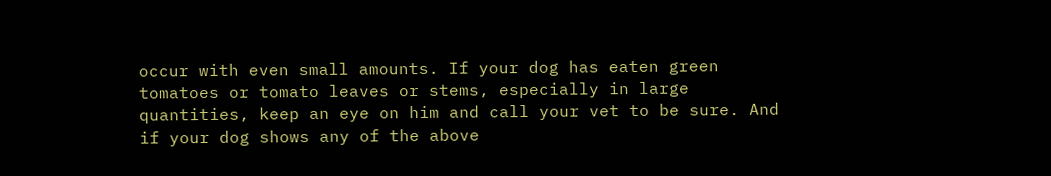occur with even small amounts. If your dog has eaten green tomatoes or tomato leaves or stems, especially in large quantities, keep an eye on him and call your vet to be sure. And if your dog shows any of the above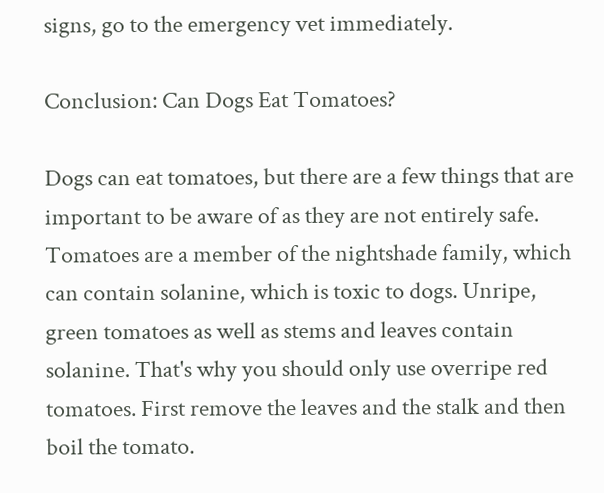signs, go to the emergency vet immediately.

Conclusion: Can Dogs Eat Tomatoes?

Dogs can eat tomatoes, but there are a few things that are important to be aware of as they are not entirely safe. Tomatoes are a member of the nightshade family, which can contain solanine, which is toxic to dogs. Unripe, green tomatoes as well as stems and leaves contain solanine. That's why you should only use overripe red tomatoes. First remove the leaves and the stalk and then boil the tomato.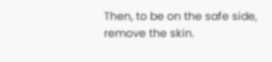Then, to be on the safe side, remove the skin.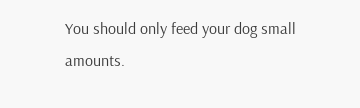You should only feed your dog small amounts.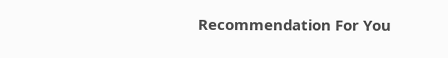Recommendation For You